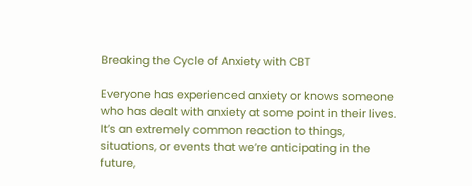Breaking the Cycle of Anxiety with CBT

Everyone has experienced anxiety or knows someone who has dealt with anxiety at some point in their lives. It’s an extremely common reaction to things, situations, or events that we’re anticipating in the future,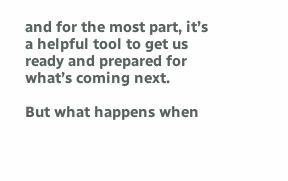and for the most part, it’s a helpful tool to get us ready and prepared for what’s coming next.

But what happens when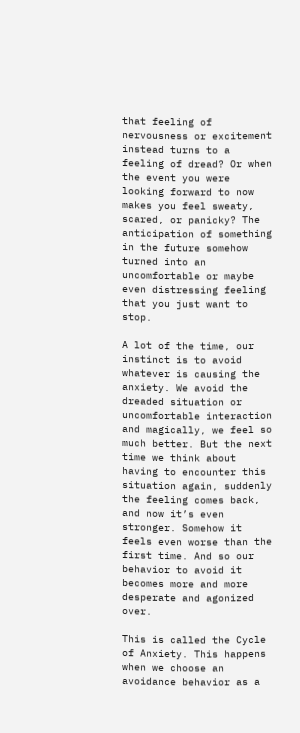that feeling of nervousness or excitement instead turns to a feeling of dread? Or when the event you were looking forward to now makes you feel sweaty, scared, or panicky? The anticipation of something in the future somehow turned into an uncomfortable or maybe even distressing feeling that you just want to stop.

A lot of the time, our instinct is to avoid whatever is causing the anxiety. We avoid the dreaded situation or uncomfortable interaction and magically, we feel so much better. But the next time we think about having to encounter this situation again, suddenly the feeling comes back, and now it’s even stronger. Somehow it feels even worse than the first time. And so our behavior to avoid it becomes more and more desperate and agonized over.

This is called the Cycle of Anxiety. This happens when we choose an avoidance behavior as a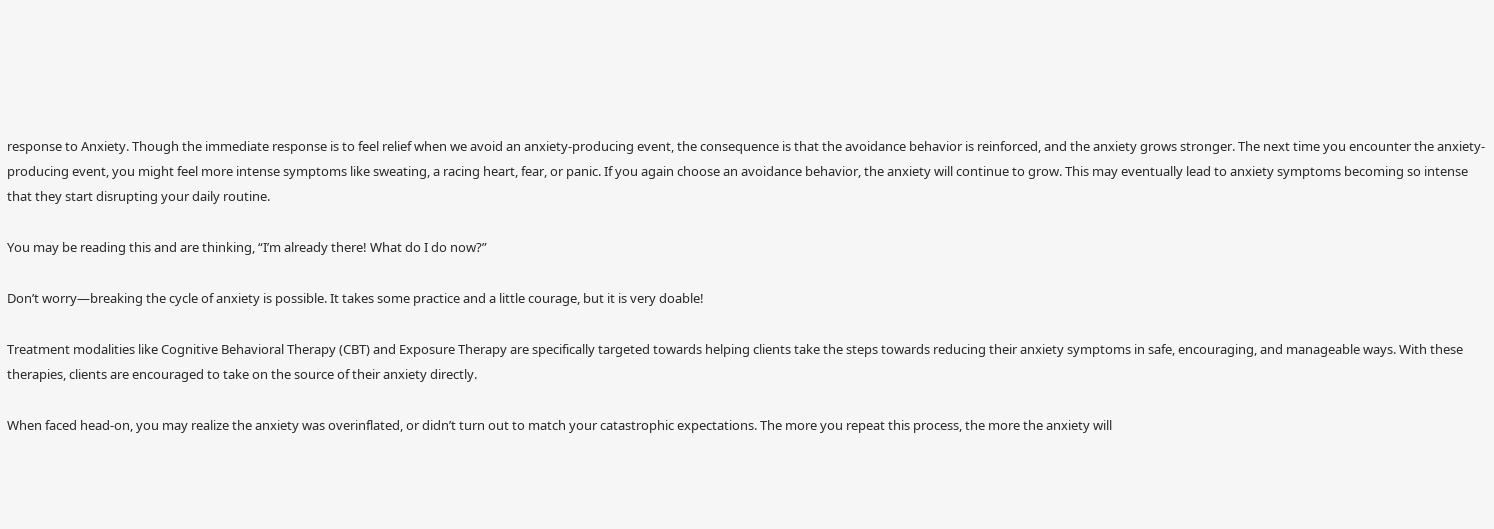response to Anxiety. Though the immediate response is to feel relief when we avoid an anxiety-producing event, the consequence is that the avoidance behavior is reinforced, and the anxiety grows stronger. The next time you encounter the anxiety-producing event, you might feel more intense symptoms like sweating, a racing heart, fear, or panic. If you again choose an avoidance behavior, the anxiety will continue to grow. This may eventually lead to anxiety symptoms becoming so intense that they start disrupting your daily routine.

You may be reading this and are thinking, “I’m already there! What do I do now?”

Don’t worry—breaking the cycle of anxiety is possible. It takes some practice and a little courage, but it is very doable!

Treatment modalities like Cognitive Behavioral Therapy (CBT) and Exposure Therapy are specifically targeted towards helping clients take the steps towards reducing their anxiety symptoms in safe, encouraging, and manageable ways. With these therapies, clients are encouraged to take on the source of their anxiety directly.

When faced head-on, you may realize the anxiety was overinflated, or didn’t turn out to match your catastrophic expectations. The more you repeat this process, the more the anxiety will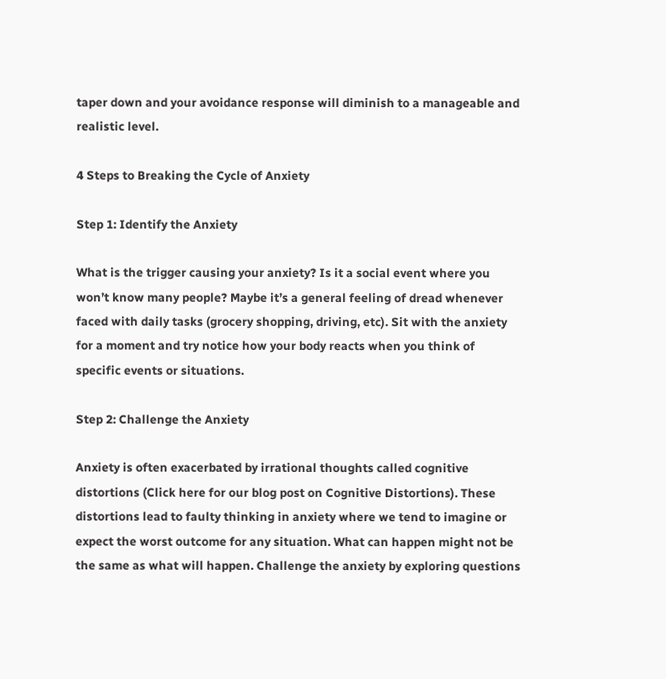taper down and your avoidance response will diminish to a manageable and realistic level.

4 Steps to Breaking the Cycle of Anxiety

Step 1: Identify the Anxiety

What is the trigger causing your anxiety? Is it a social event where you won’t know many people? Maybe it’s a general feeling of dread whenever faced with daily tasks (grocery shopping, driving, etc). Sit with the anxiety for a moment and try notice how your body reacts when you think of specific events or situations.

Step 2: Challenge the Anxiety

Anxiety is often exacerbated by irrational thoughts called cognitive distortions (Click here for our blog post on Cognitive Distortions). These distortions lead to faulty thinking in anxiety where we tend to imagine or expect the worst outcome for any situation. What can happen might not be the same as what will happen. Challenge the anxiety by exploring questions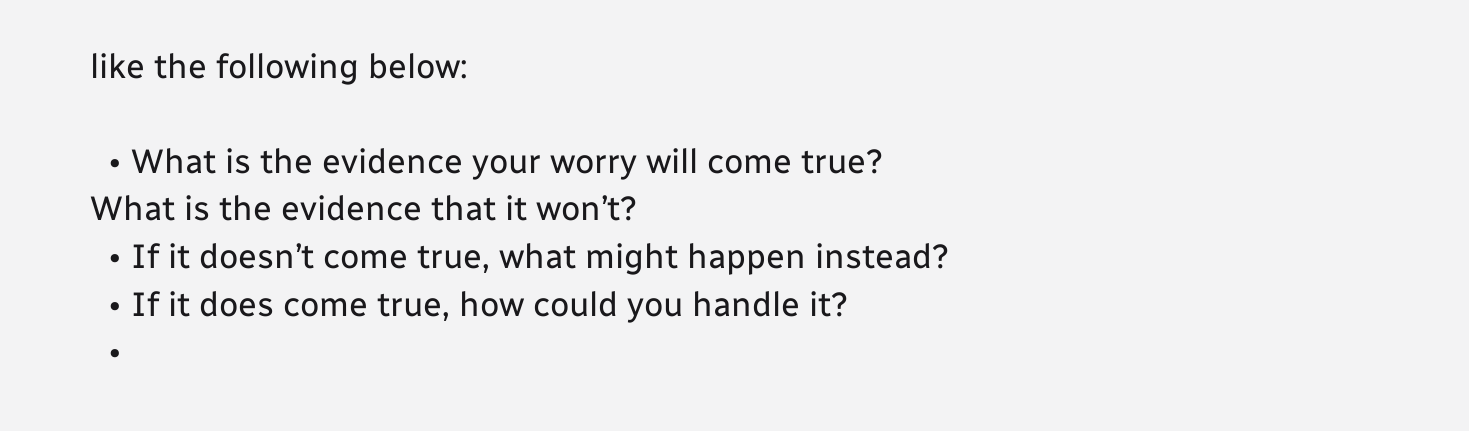like the following below:

  • What is the evidence your worry will come true? What is the evidence that it won’t?
  • If it doesn’t come true, what might happen instead?
  • If it does come true, how could you handle it?
  •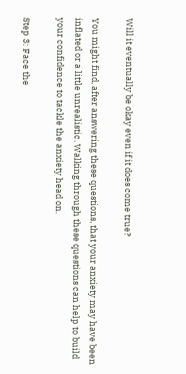Will it eventually be okay even if it does come true?

You might find, after answering these questions, that your anxiety may have been inflated or a little unrealistic. Walking through these questions can help to build your confidence to tackle the anxiety head on.

Step 3: Face the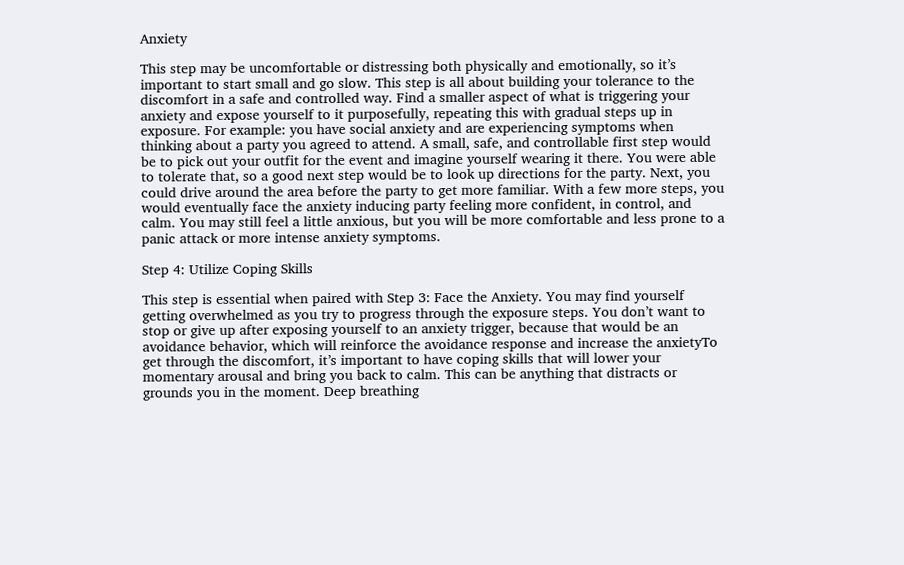Anxiety

This step may be uncomfortable or distressing both physically and emotionally, so it’s important to start small and go slow. This step is all about building your tolerance to the discomfort in a safe and controlled way. Find a smaller aspect of what is triggering your anxiety and expose yourself to it purposefully, repeating this with gradual steps up in exposure. For example: you have social anxiety and are experiencing symptoms when thinking about a party you agreed to attend. A small, safe, and controllable first step would be to pick out your outfit for the event and imagine yourself wearing it there. You were able to tolerate that, so a good next step would be to look up directions for the party. Next, you could drive around the area before the party to get more familiar. With a few more steps, you would eventually face the anxiety inducing party feeling more confident, in control, and calm. You may still feel a little anxious, but you will be more comfortable and less prone to a panic attack or more intense anxiety symptoms.

Step 4: Utilize Coping Skills

This step is essential when paired with Step 3: Face the Anxiety. You may find yourself getting overwhelmed as you try to progress through the exposure steps. You don’t want to stop or give up after exposing yourself to an anxiety trigger, because that would be an avoidance behavior, which will reinforce the avoidance response and increase the anxietyTo get through the discomfort, it’s important to have coping skills that will lower your momentary arousal and bring you back to calm. This can be anything that distracts or grounds you in the moment. Deep breathing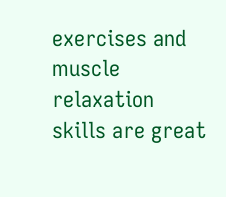exercises and muscle relaxation skills are great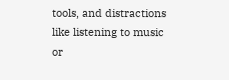tools, and distractions like listening to music or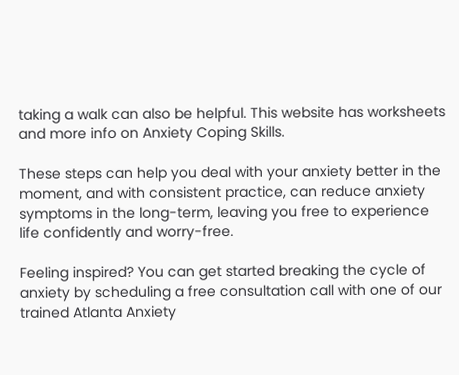taking a walk can also be helpful. This website has worksheets and more info on Anxiety Coping Skills.

These steps can help you deal with your anxiety better in the moment, and with consistent practice, can reduce anxiety symptoms in the long-term, leaving you free to experience life confidently and worry-free.

Feeling inspired? You can get started breaking the cycle of anxiety by scheduling a free consultation call with one of our trained Atlanta Anxiety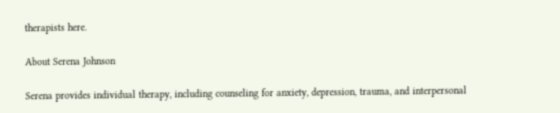therapists here.

About Serena Johnson

Serena provides individual therapy, including counseling for anxiety, depression, trauma, and interpersonal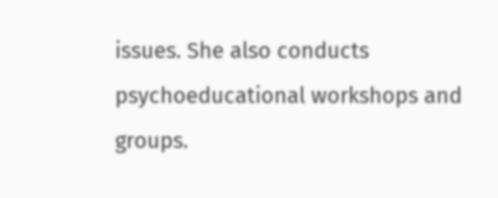issues. She also conducts psychoeducational workshops and groups.